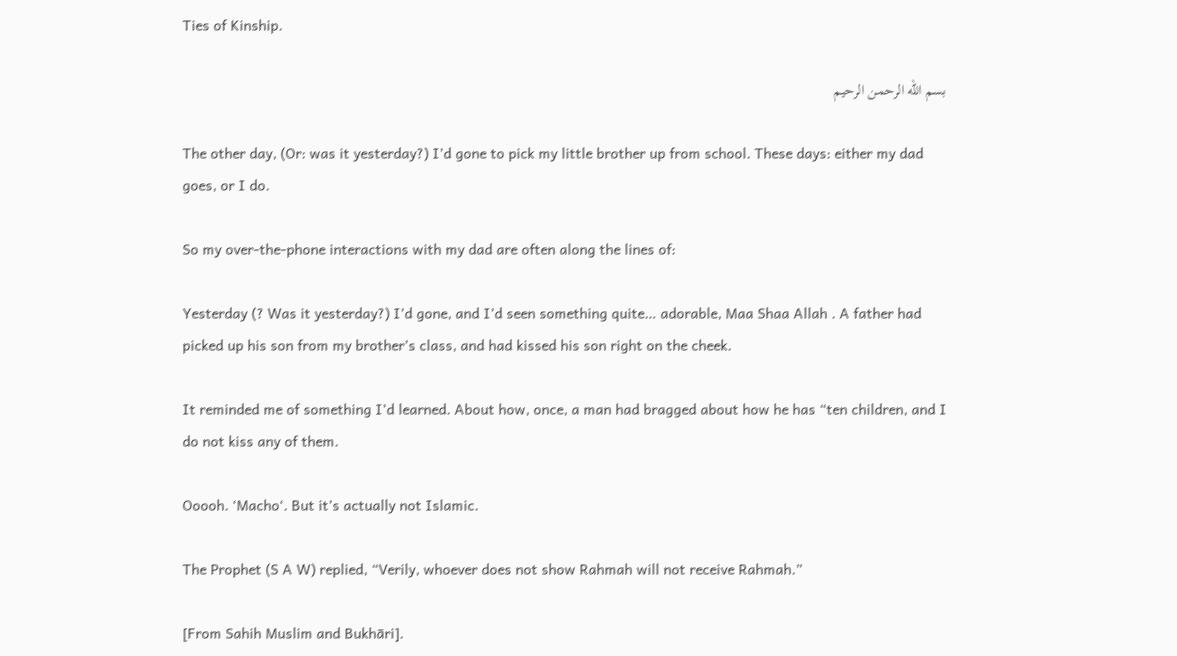Ties of Kinship.

بسم الله الرحمن الرحيم

The other day, (Or: was it yesterday?) I’d gone to pick my little brother up from school. These days: either my dad goes, or I do.

So my over-the-phone interactions with my dad are often along the lines of:

Yesterday (? Was it yesterday?) I’d gone, and I’d seen something quite… adorable, Maa Shaa Allah . A father had picked up his son from my brother’s class, and had kissed his son right on the cheek.

It reminded me of something I’d learned. About how, once, a man had bragged about how he has “ten children, and I do not kiss any of them.

Ooooh. ‘Macho‘. But it’s actually not Islamic.

The Prophet (S A W) replied, “Verily, whoever does not show Rahmah will not receive Rahmah.”

[From Sahih Muslim and Bukhāri].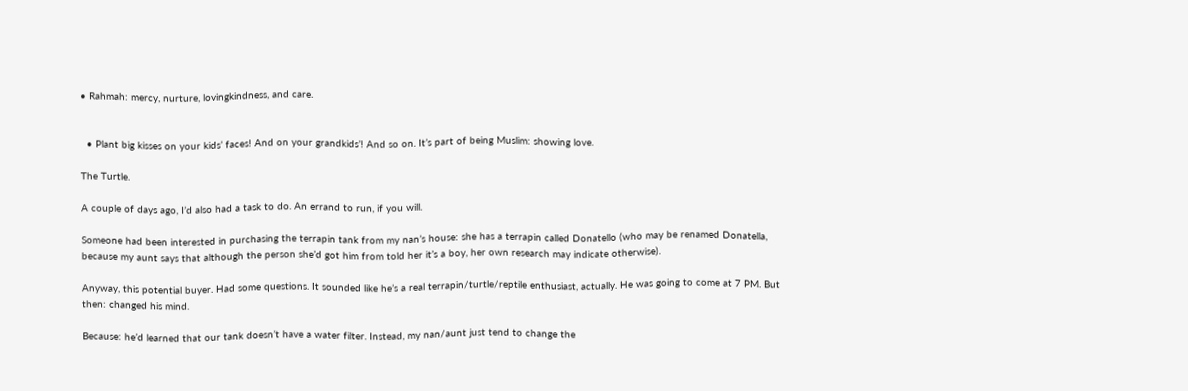• Rahmah: mercy, nurture, lovingkindness, and care.


  • Plant big kisses on your kids’ faces! And on your grandkids’! And so on. It’s part of being Muslim: showing love.

The Turtle.

A couple of days ago, I’d also had a task to do. An errand to run, if you will.

Someone had been interested in purchasing the terrapin tank from my nan’s house: she has a terrapin called Donatello (who may be renamed Donatella, because my aunt says that although the person she’d got him from told her it’s a boy, her own research may indicate otherwise).

Anyway, this potential buyer. Had some questions. It sounded like he’s a real terrapin/turtle/reptile enthusiast, actually. He was going to come at 7 PM. But then: changed his mind.

Because: he’d learned that our tank doesn’t have a water filter. Instead, my nan/aunt just tend to change the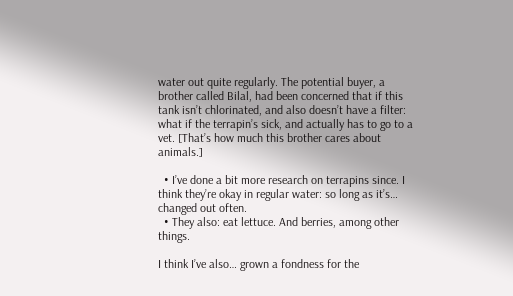water out quite regularly. The potential buyer, a brother called Bilal, had been concerned that if this tank isn’t chlorinated, and also doesn’t have a filter: what if the terrapin’s sick, and actually has to go to a vet. [That’s how much this brother cares about animals.]

  • I’ve done a bit more research on terrapins since. I think they’re okay in regular water: so long as it’s… changed out often.
  • They also: eat lettuce. And berries, among other things.

I think I’ve also… grown a fondness for the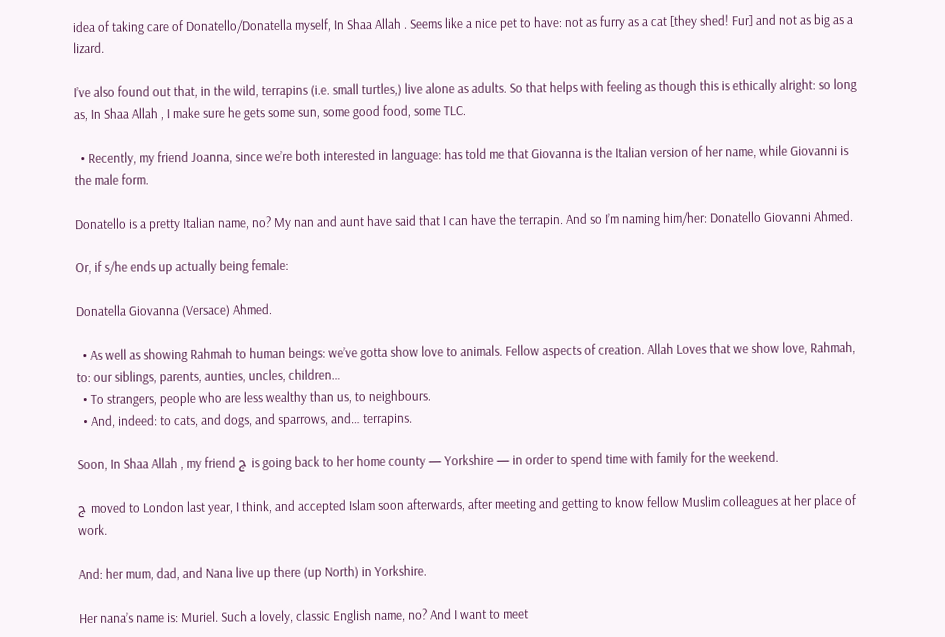idea of taking care of Donatello/Donatella myself, In Shaa Allah . Seems like a nice pet to have: not as furry as a cat [they shed! Fur] and not as big as a lizard.

I’ve also found out that, in the wild, terrapins (i.e. small turtles,) live alone as adults. So that helps with feeling as though this is ethically alright: so long as, In Shaa Allah , I make sure he gets some sun, some good food, some TLC.

  • Recently, my friend Joanna, since we’re both interested in language: has told me that Giovanna is the Italian version of her name, while Giovanni is the male form.

Donatello is a pretty Italian name, no? My nan and aunt have said that I can have the terrapin. And so I’m naming him/her: Donatello Giovanni Ahmed.

Or, if s/he ends up actually being female:

Donatella Giovanna (Versace) Ahmed.

  • As well as showing Rahmah to human beings: we’ve gotta show love to animals. Fellow aspects of creation. Allah Loves that we show love, Rahmah, to: our siblings, parents, aunties, uncles, children…
  • To strangers, people who are less wealthy than us, to neighbours.
  • And, indeed: to cats, and dogs, and sparrows, and… terrapins.

Soon, In Shaa Allah , my friend ج is going back to her home county — Yorkshire — in order to spend time with family for the weekend.

ج moved to London last year, I think, and accepted Islam soon afterwards, after meeting and getting to know fellow Muslim colleagues at her place of work.

And: her mum, dad, and Nana live up there (up North) in Yorkshire.

Her nana’s name is: Muriel. Such a lovely, classic English name, no? And I want to meet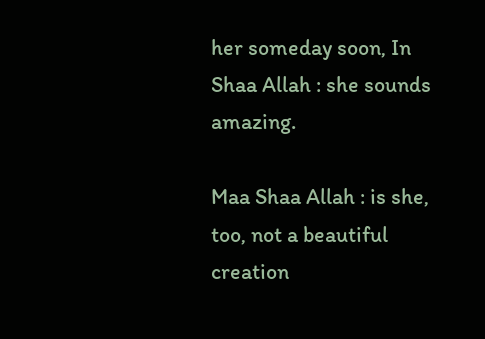her someday soon, In Shaa Allah : she sounds amazing.

Maa Shaa Allah : is she, too, not a beautiful creation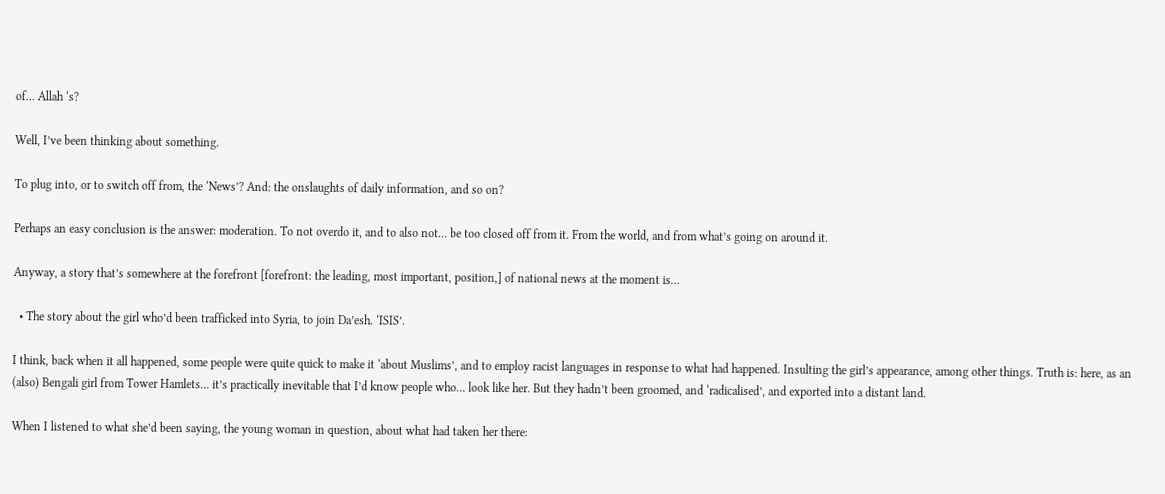of… Allah ‘s?

Well, I’ve been thinking about something.

To plug into, or to switch off from, the ‘News’? And: the onslaughts of daily information, and so on?

Perhaps an easy conclusion is the answer: moderation. To not overdo it, and to also not… be too closed off from it. From the world, and from what’s going on around it.

Anyway, a story that’s somewhere at the forefront [forefront: the leading, most important, position,] of national news at the moment is…

  • The story about the girl who’d been trafficked into Syria, to join Da’esh. ‘ISIS’.

I think, back when it all happened, some people were quite quick to make it ‘about Muslims’, and to employ racist languages in response to what had happened. Insulting the girl’s appearance, among other things. Truth is: here, as an (also) Bengali girl from Tower Hamlets… it’s practically inevitable that I’d know people who… look like her. But they hadn’t been groomed, and ‘radicalised’, and exported into a distant land.

When I listened to what she’d been saying, the young woman in question, about what had taken her there: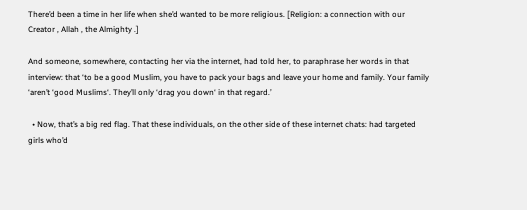There’d been a time in her life when she’d wanted to be more religious. [Religion: a connection with our Creator , Allah , the Almighty .]

And someone, somewhere, contacting her via the internet, had told her, to paraphrase her words in that interview: that ‘to be a good Muslim, you have to pack your bags and leave your home and family. Your family ‘aren’t ‘good Muslims‘. They’ll only ‘drag you down‘ in that regard.’

  • Now, that’s a big red flag. That these individuals, on the other side of these internet chats: had targeted girls who’d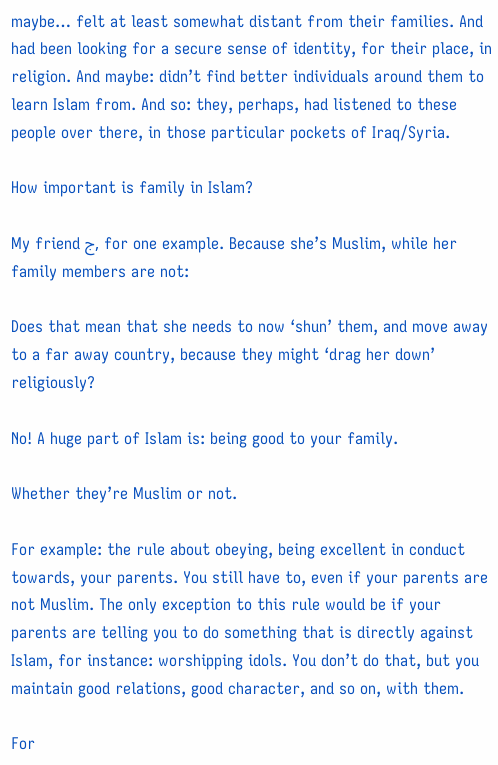maybe… felt at least somewhat distant from their families. And had been looking for a secure sense of identity, for their place, in religion. And maybe: didn’t find better individuals around them to learn Islam from. And so: they, perhaps, had listened to these people over there, in those particular pockets of Iraq/Syria.

How important is family in Islam?

My friend ج, for one example. Because she’s Muslim, while her family members are not:

Does that mean that she needs to now ‘shun’ them, and move away to a far away country, because they might ‘drag her down’ religiously?

No! A huge part of Islam is: being good to your family.

Whether they’re Muslim or not.

For example: the rule about obeying, being excellent in conduct towards, your parents. You still have to, even if your parents are not Muslim. The only exception to this rule would be if your parents are telling you to do something that is directly against Islam, for instance: worshipping idols. You don’t do that, but you maintain good relations, good character, and so on, with them.

For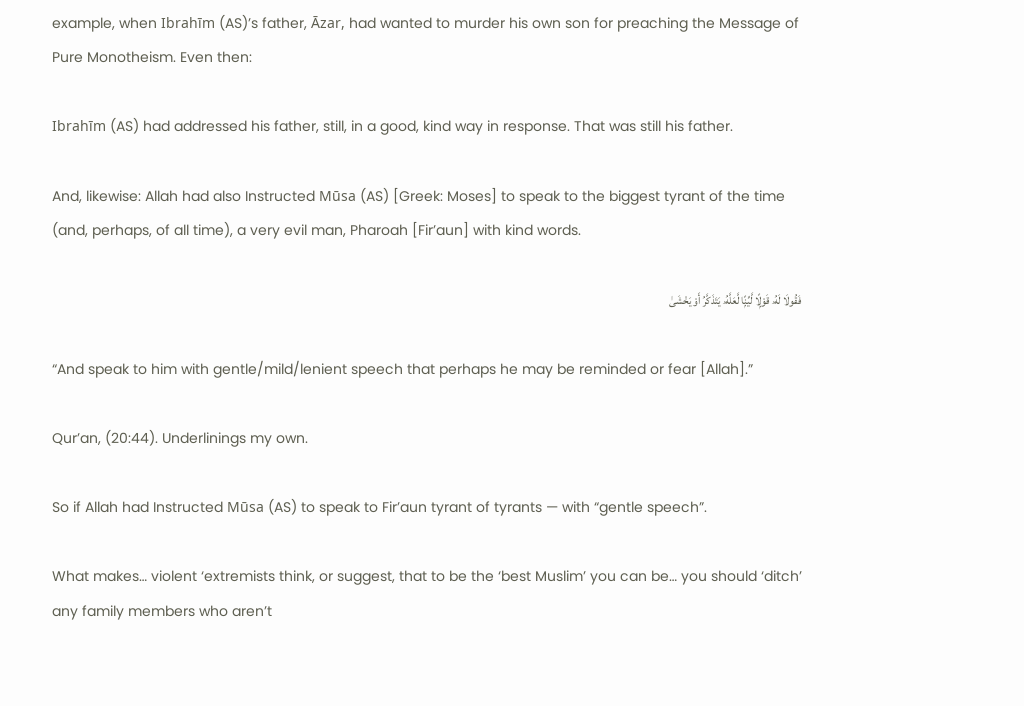example, when Ibrahīm (AS)’s father, Āzar, had wanted to murder his own son for preaching the Message of Pure Monotheism. Even then:

Ibrahīm (AS) had addressed his father, still, in a good, kind way in response. That was still his father.

And, likewise: Allah had also Instructed Mūsa (AS) [Greek: Moses] to speak to the biggest tyrant of the time (and, perhaps, of all time), a very evil man, Pharoah [Fir’aun] with kind words.

فَقُولَا لَهُۥ قَوْلًۭا لَّيِّنًۭا لَّعَلَّهُۥ يَتَذَكَّرُ أَوْ يَخْشَىٰ

“And speak to him with gentle/mild/lenient speech that perhaps he may be reminded or fear [Allah].”

Qur’an, (20:44). Underlinings my own.

So if Allah had Instructed Mūsa (AS) to speak to Fir’aun tyrant of tyrants — with “gentle speech”.

What makes… violent ‘extremists think, or suggest, that to be the ‘best Muslim’ you can be… you should ‘ditch’ any family members who aren’t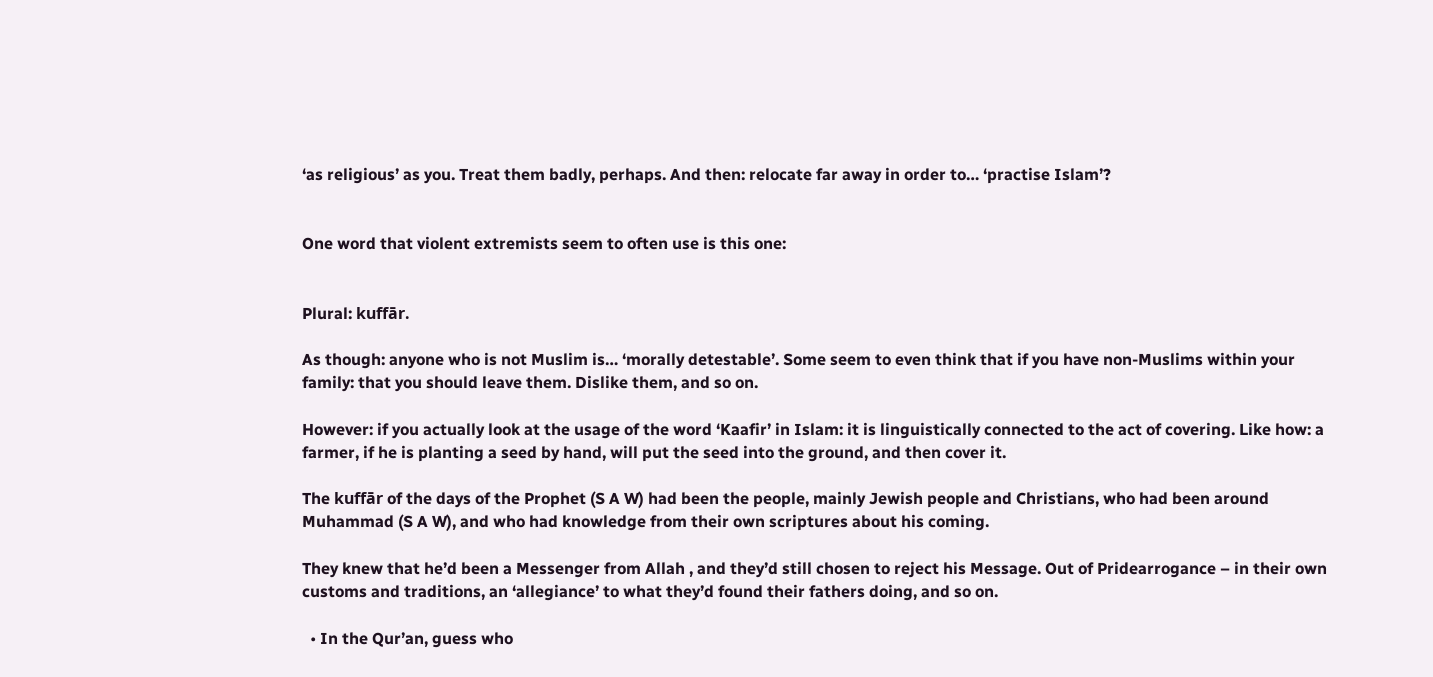‘as religious’ as you. Treat them badly, perhaps. And then: relocate far away in order to… ‘practise Islam’?


One word that violent extremists seem to often use is this one:


Plural: kuffār.

As though: anyone who is not Muslim is… ‘morally detestable’. Some seem to even think that if you have non-Muslims within your family: that you should leave them. Dislike them, and so on.

However: if you actually look at the usage of the word ‘Kaafir’ in Islam: it is linguistically connected to the act of covering. Like how: a farmer, if he is planting a seed by hand, will put the seed into the ground, and then cover it.

The kuffār of the days of the Prophet (S A W) had been the people, mainly Jewish people and Christians, who had been around Muhammad (S A W), and who had knowledge from their own scriptures about his coming.

They knew that he’d been a Messenger from Allah , and they’d still chosen to reject his Message. Out of Pridearrogance – in their own customs and traditions, an ‘allegiance’ to what they’d found their fathers doing, and so on.

  • In the Qur’an, guess who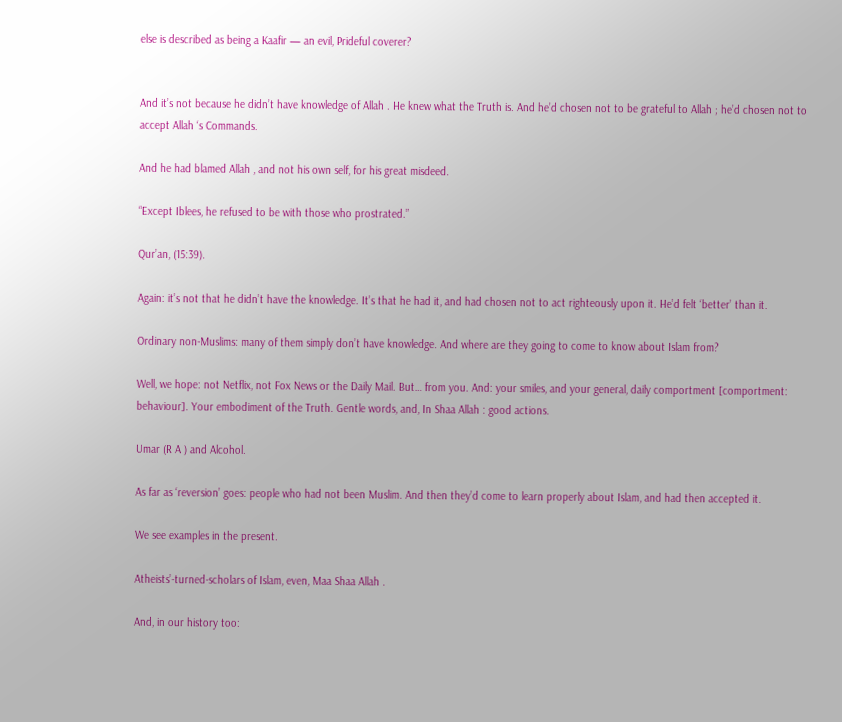else is described as being a Kaafir — an evil, Prideful coverer?


And it’s not because he didn’t have knowledge of Allah . He knew what the Truth is. And he’d chosen not to be grateful to Allah ; he’d chosen not to accept Allah ‘s Commands.

And he had blamed Allah , and not his own self, for his great misdeed.

“Except Iblees, he refused to be with those who prostrated.”

Qur’an, (15:39).

Again: it’s not that he didn’t have the knowledge. It’s that he had it, and had chosen not to act righteously upon it. He’d felt ‘better’ than it.

Ordinary non-Muslims: many of them simply don’t have knowledge. And where are they going to come to know about Islam from?

Well, we hope: not Netflix, not Fox News or the Daily Mail. But… from you. And: your smiles, and your general, daily comportment [comportment: behaviour]. Your embodiment of the Truth. Gentle words, and, In Shaa Allah : good actions.

Umar (R A ) and Alcohol.

As far as ‘reversion’ goes: people who had not been Muslim. And then they’d come to learn properly about Islam, and had then accepted it.

We see examples in the present.

Atheists’-turned-scholars of Islam, even, Maa Shaa Allah .

And, in our history too: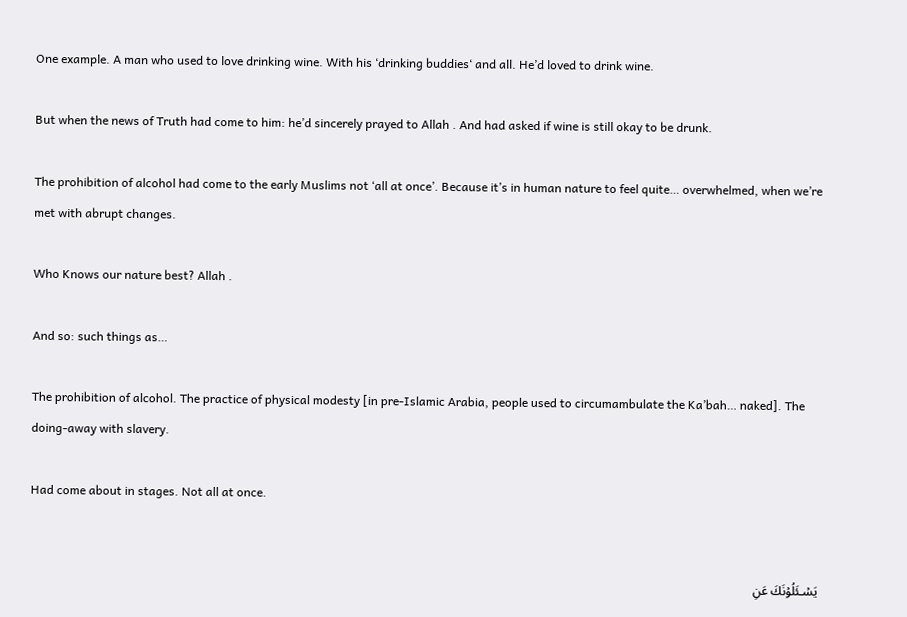One example. A man who used to love drinking wine. With his ‘drinking buddies‘ and all. He’d loved to drink wine.

But when the news of Truth had come to him: he’d sincerely prayed to Allah . And had asked if wine is still okay to be drunk.

The prohibition of alcohol had come to the early Muslims not ‘all at once’. Because it’s in human nature to feel quite… overwhelmed, when we’re met with abrupt changes.

Who Knows our nature best? Allah .

And so: such things as…

The prohibition of alcohol. The practice of physical modesty [in pre-Islamic Arabia, people used to circumambulate the Ka’bah… naked]. The doing-away with slavery.

Had come about in stages. Not all at once.


يَسۡـئَلُوۡنَكَ عَنِ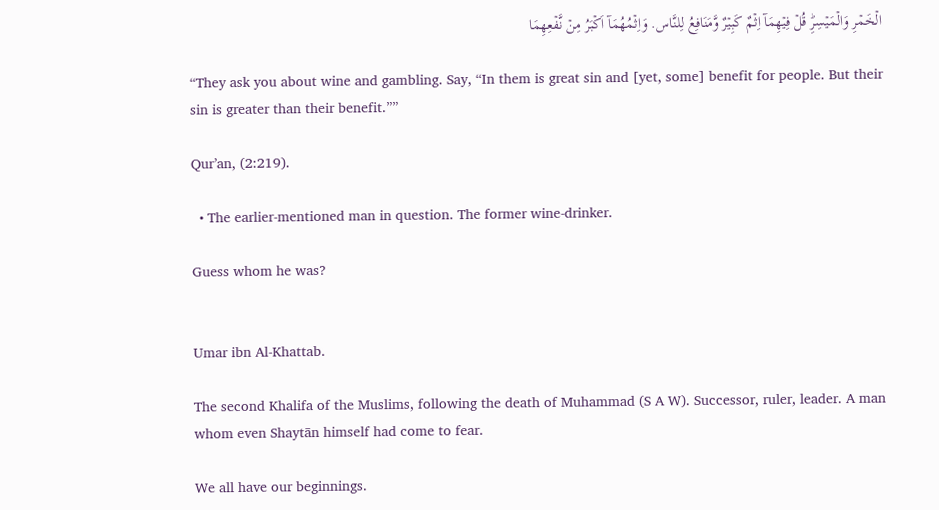الۡخَمۡرِ وَالۡمَيۡسِرِؕ قُلۡ فِيۡهِمَآ اِثۡمٌ کَبِيۡرٌ وَّمَنَافِعُ لِلنَّاس. وَاِثۡمُهُمَآ اَکۡبَرُ مِنۡ نَّفۡعِهِمَا

“They ask you about wine and gambling. Say, “In them is great sin and [yet, some] benefit for people. But their sin is greater than their benefit.””

Qur’an, (2:219).

  • The earlier-mentioned man in question. The former wine-drinker.

Guess whom he was?


Umar ibn Al-Khattab.

The second Khalifa of the Muslims, following the death of Muhammad (S A W). Successor, ruler, leader. A man whom even Shaytān himself had come to fear.

We all have our beginnings.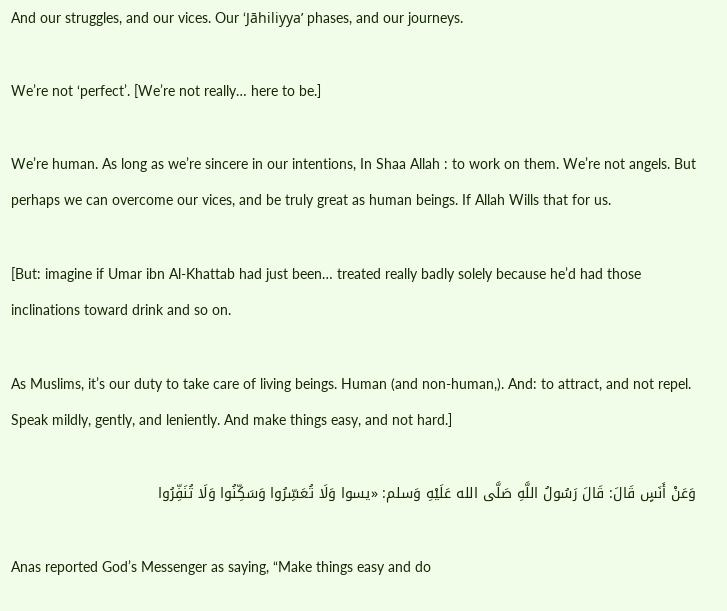And our struggles, and our vices. Our ‘Jāhiliyya’ phases, and our journeys.

We’re not ‘perfect’. [We’re not really… here to be.]

We’re human. As long as we’re sincere in our intentions, In Shaa Allah : to work on them. We’re not angels. But perhaps we can overcome our vices, and be truly great as human beings. If Allah Wills that for us.

[But: imagine if Umar ibn Al-Khattab had just been… treated really badly solely because he’d had those inclinations toward drink and so on.

As Muslims, it’s our duty to take care of living beings. Human (and non-human,). And: to attract, and not repel. Speak mildly, gently, and leniently. And make things easy, and not hard.]

وَعَنْ أَنَسٍ قَالَ: قَالَ رَسُولُ اللَّهِ صَلَّى الله عَلَيْهِ وَسلم: «يسوا وَلَا تُعَسِّرُوا وَسَكِّنُوا وَلَا تُنَفِّرُوا

Anas reported God’s Messenger as saying, “Make things easy and do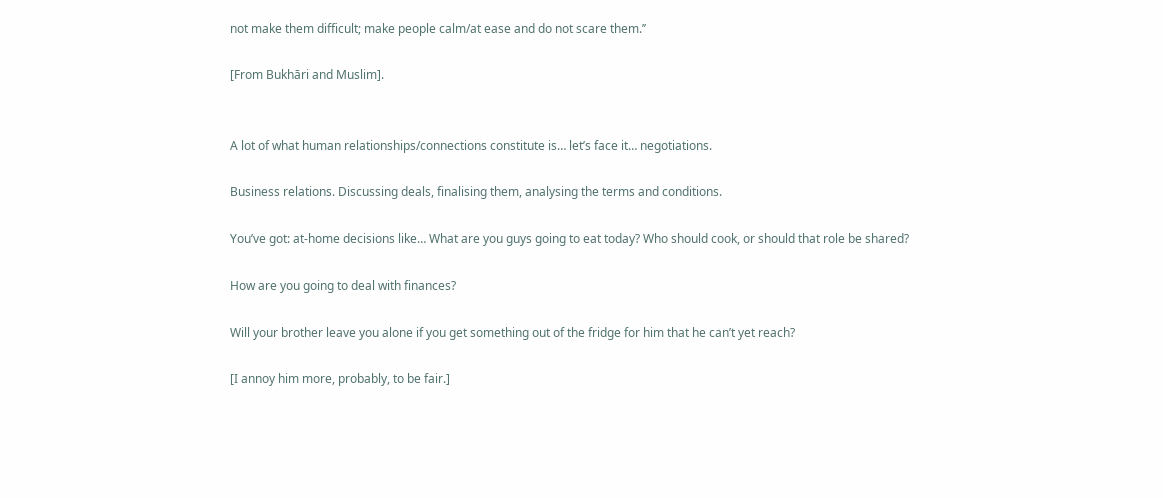not make them difficult; make people calm/at ease and do not scare them.’’

[From Bukhāri and Muslim].


A lot of what human relationships/connections constitute is… let’s face it… negotiations.

Business relations. Discussing deals, finalising them, analysing the terms and conditions.

You’ve got: at-home decisions like… What are you guys going to eat today? Who should cook, or should that role be shared?

How are you going to deal with finances?

Will your brother leave you alone if you get something out of the fridge for him that he can’t yet reach?

[I annoy him more, probably, to be fair.]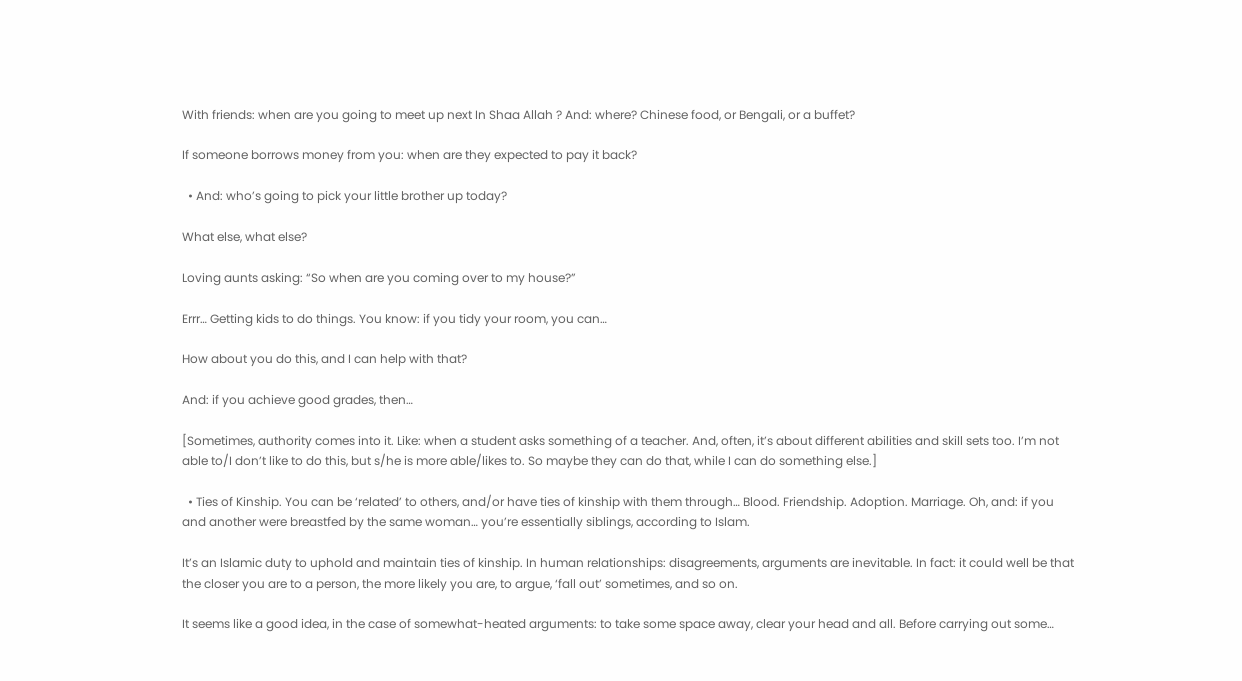With friends: when are you going to meet up next In Shaa Allah ? And: where? Chinese food, or Bengali, or a buffet?

If someone borrows money from you: when are they expected to pay it back?

  • And: who’s going to pick your little brother up today?

What else, what else?

Loving aunts asking: “So when are you coming over to my house?”

Errr… Getting kids to do things. You know: if you tidy your room, you can…

How about you do this, and I can help with that?

And: if you achieve good grades, then…

[Sometimes, authority comes into it. Like: when a student asks something of a teacher. And, often, it’s about different abilities and skill sets too. I’m not able to/I don’t like to do this, but s/he is more able/likes to. So maybe they can do that, while I can do something else.]

  • Ties of Kinship. You can be ‘related’ to others, and/or have ties of kinship with them through… Blood. Friendship. Adoption. Marriage. Oh, and: if you and another were breastfed by the same woman… you’re essentially siblings, according to Islam.

It’s an Islamic duty to uphold and maintain ties of kinship. In human relationships: disagreements, arguments are inevitable. In fact: it could well be that the closer you are to a person, the more likely you are, to argue, ‘fall out’ sometimes, and so on.

It seems like a good idea, in the case of somewhat-heated arguments: to take some space away, clear your head and all. Before carrying out some…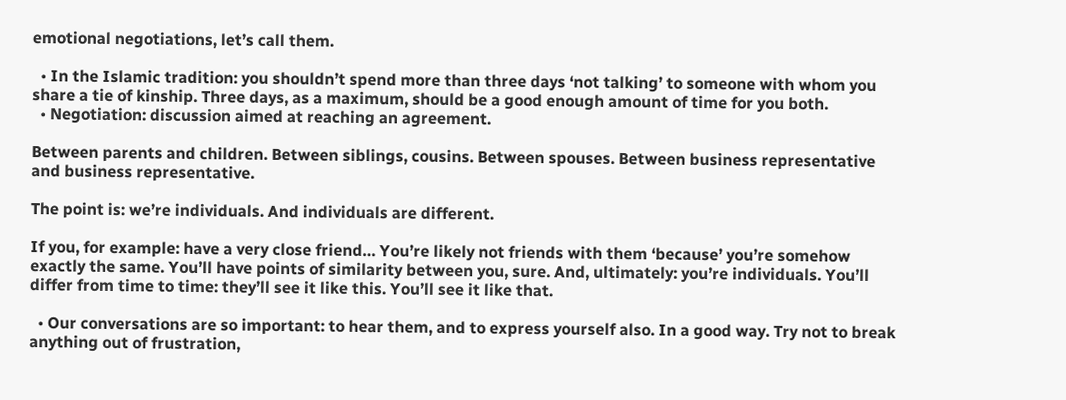emotional negotiations, let’s call them.

  • In the Islamic tradition: you shouldn’t spend more than three days ‘not talking’ to someone with whom you share a tie of kinship. Three days, as a maximum, should be a good enough amount of time for you both.
  • Negotiation: discussion aimed at reaching an agreement.

Between parents and children. Between siblings, cousins. Between spouses. Between business representative and business representative.

The point is: we’re individuals. And individuals are different.

If you, for example: have a very close friend… You’re likely not friends with them ‘because’ you’re somehow exactly the same. You’ll have points of similarity between you, sure. And, ultimately: you’re individuals. You’ll differ from time to time: they’ll see it like this. You’ll see it like that.

  • Our conversations are so important: to hear them, and to express yourself also. In a good way. Try not to break anything out of frustration,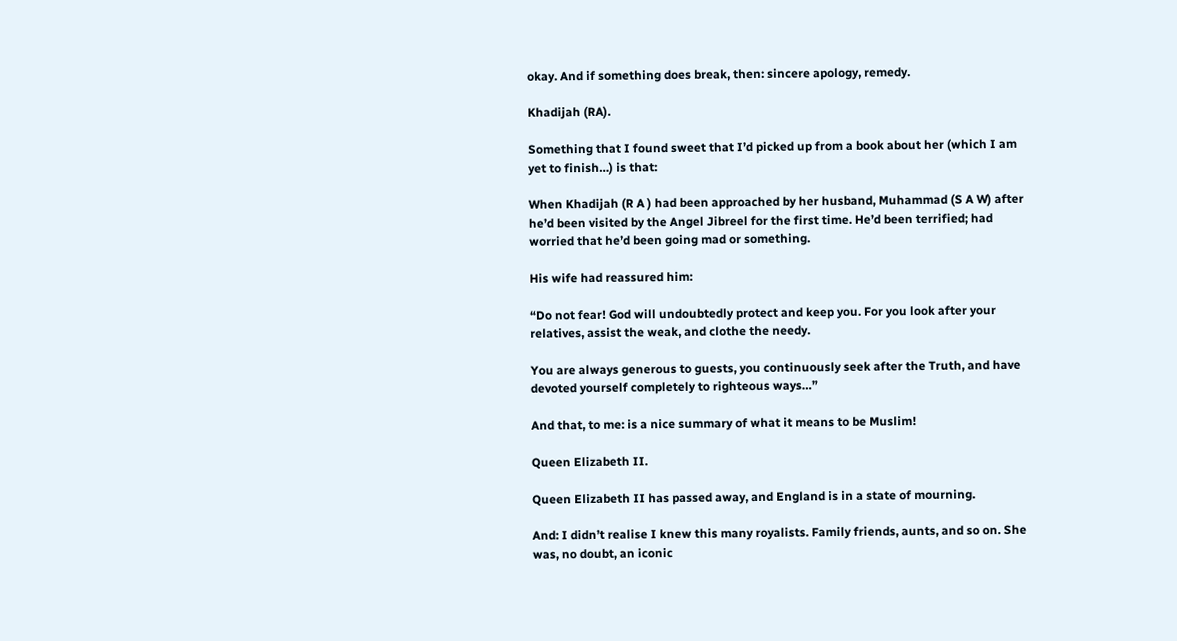okay. And if something does break, then: sincere apology, remedy.

Khadijah (RA).

Something that I found sweet that I’d picked up from a book about her (which I am yet to finish…) is that:

When Khadijah (R A ) had been approached by her husband, Muhammad (S A W) after he’d been visited by the Angel Jibreel for the first time. He’d been terrified; had worried that he’d been going mad or something.

His wife had reassured him:

“Do not fear! God will undoubtedly protect and keep you. For you look after your relatives, assist the weak, and clothe the needy.

You are always generous to guests, you continuously seek after the Truth, and have devoted yourself completely to righteous ways…”

And that, to me: is a nice summary of what it means to be Muslim!

Queen Elizabeth II.

Queen Elizabeth II has passed away, and England is in a state of mourning.

And: I didn’t realise I knew this many royalists. Family friends, aunts, and so on. She was, no doubt, an iconic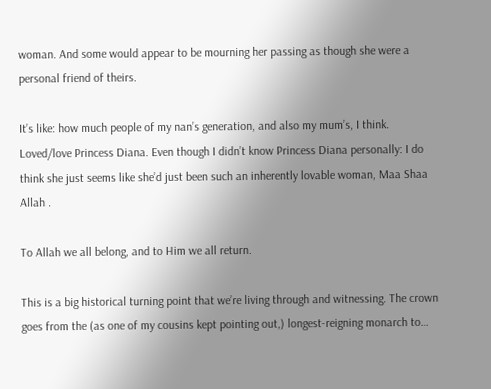woman. And some would appear to be mourning her passing as though she were a personal friend of theirs.

It’s like: how much people of my nan’s generation, and also my mum’s, I think. Loved/love Princess Diana. Even though I didn’t know Princess Diana personally: I do think she just seems like she’d just been such an inherently lovable woman, Maa Shaa Allah .

To Allah we all belong, and to Him we all return.

This is a big historical turning point that we’re living through and witnessing. The crown goes from the (as one of my cousins kept pointing out,) longest-reigning monarch to…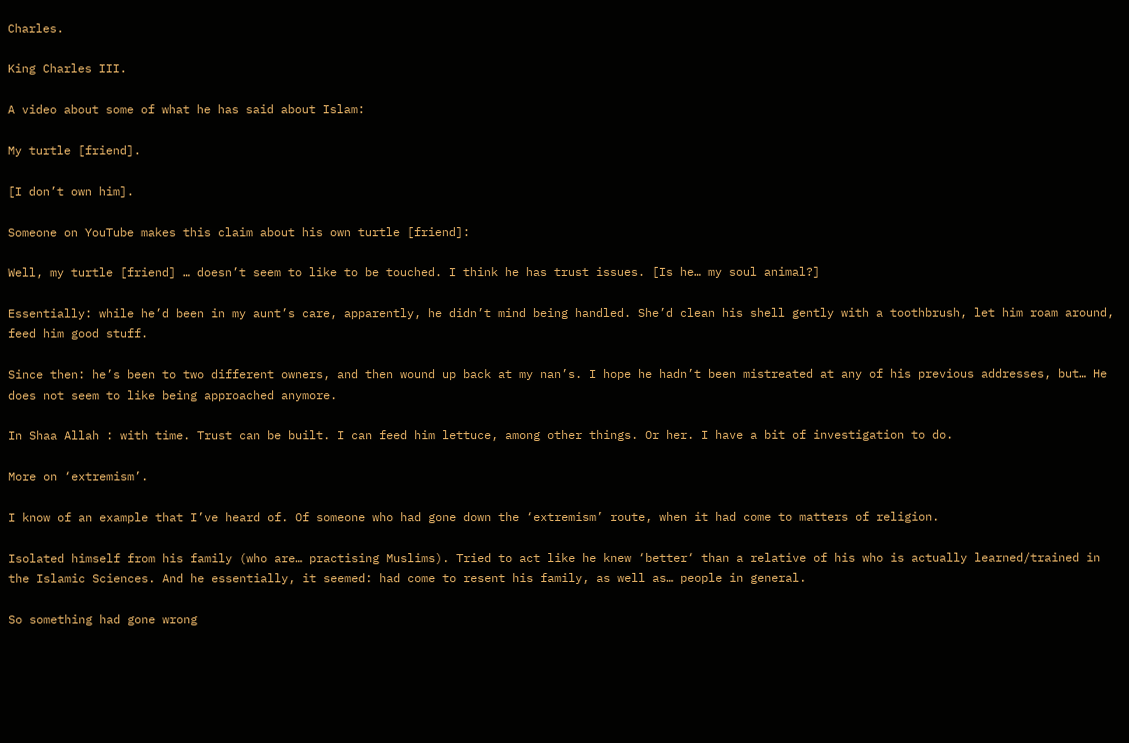Charles.

King Charles III.

A video about some of what he has said about Islam:

My turtle [friend].

[I don’t own him].

Someone on YouTube makes this claim about his own turtle [friend]:

Well, my turtle [friend] … doesn’t seem to like to be touched. I think he has trust issues. [Is he… my soul animal?]

Essentially: while he’d been in my aunt’s care, apparently, he didn’t mind being handled. She’d clean his shell gently with a toothbrush, let him roam around, feed him good stuff.

Since then: he’s been to two different owners, and then wound up back at my nan’s. I hope he hadn’t been mistreated at any of his previous addresses, but… He does not seem to like being approached anymore.

In Shaa Allah : with time. Trust can be built. I can feed him lettuce, among other things. Or her. I have a bit of investigation to do.

More on ‘extremism’.

I know of an example that I’ve heard of. Of someone who had gone down the ‘extremism’ route, when it had come to matters of religion.

Isolated himself from his family (who are… practising Muslims). Tried to act like he knew ‘better‘ than a relative of his who is actually learned/trained in the Islamic Sciences. And he essentially, it seemed: had come to resent his family, as well as… people in general.

So something had gone wrong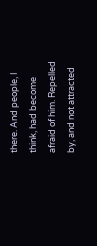there. And people, I think, had become afraid of him. Repelled by, and not attracted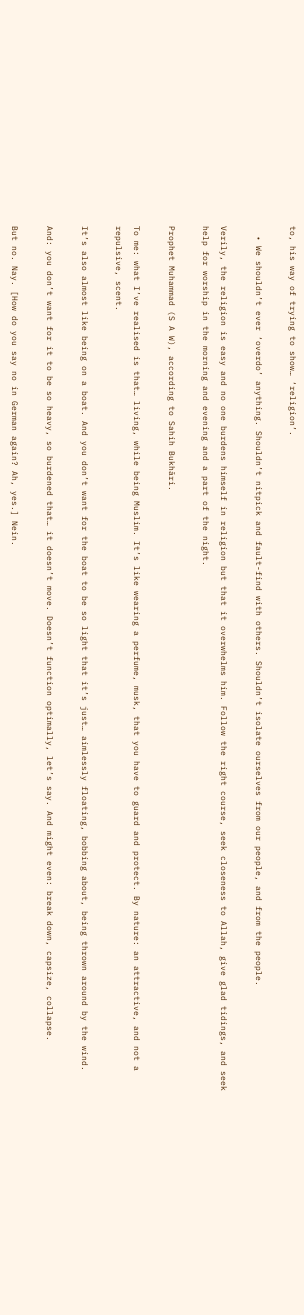to, his way of trying to show… ‘religion’.

  • We shouldn’t ever ‘overdo’ anything. Shouldn’t nitpick and fault-find with others. Shouldn’t isolate ourselves from our people, and from the people.

Verily, the religion is easy and no one burdens himself in religion but that it overwhelms him. Follow the right course, seek closeness to Allah, give glad tidings, and seek help for worship in the morning and evening and a part of the night.

Prophet Muhammad (S A W), according to Sahih Bukhāri.

To me: what I’ve realised is that… living, while being Muslim. It’s like wearing a perfume, musk, that you have to guard and protect. By nature: an attractive, and not a repulsive, scent.

It’s also almost like being on a boat. And you don’t want for the boat to be so light that it’s just… aimlessly floating, bobbing about, being thrown around by the wind.

And: you don’t want for it to be so heavy, so burdened that… it doesn’t move. Doesn’t function optimally, let’s say. And might even: break down, capsize, collapse.

But no. Nay. [How do you say no in German again? Ah, yes.] Nein.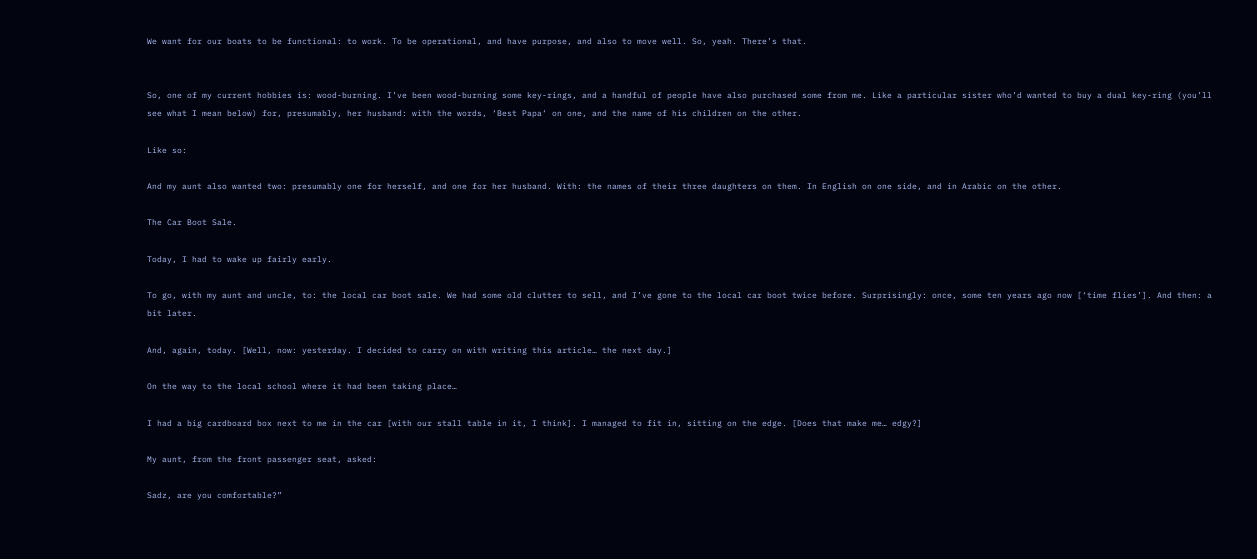We want for our boats to be functional: to work. To be operational, and have purpose, and also to move well. So, yeah. There’s that.


So, one of my current hobbies is: wood-burning. I’ve been wood-burning some key-rings, and a handful of people have also purchased some from me. Like a particular sister who’d wanted to buy a dual key-ring (you’ll see what I mean below) for, presumably, her husband: with the words, ‘Best Papa‘ on one, and the name of his children on the other.

Like so:

And my aunt also wanted two: presumably one for herself, and one for her husband. With: the names of their three daughters on them. In English on one side, and in Arabic on the other.

The Car Boot Sale.

Today, I had to wake up fairly early.

To go, with my aunt and uncle, to: the local car boot sale. We had some old clutter to sell, and I’ve gone to the local car boot twice before. Surprisingly: once, some ten years ago now [‘time flies’]. And then: a bit later.

And, again, today. [Well, now: yesterday. I decided to carry on with writing this article… the next day.]

On the way to the local school where it had been taking place…

I had a big cardboard box next to me in the car [with our stall table in it, I think]. I managed to fit in, sitting on the edge. [Does that make me… edgy?]

My aunt, from the front passenger seat, asked:

Sadz, are you comfortable?”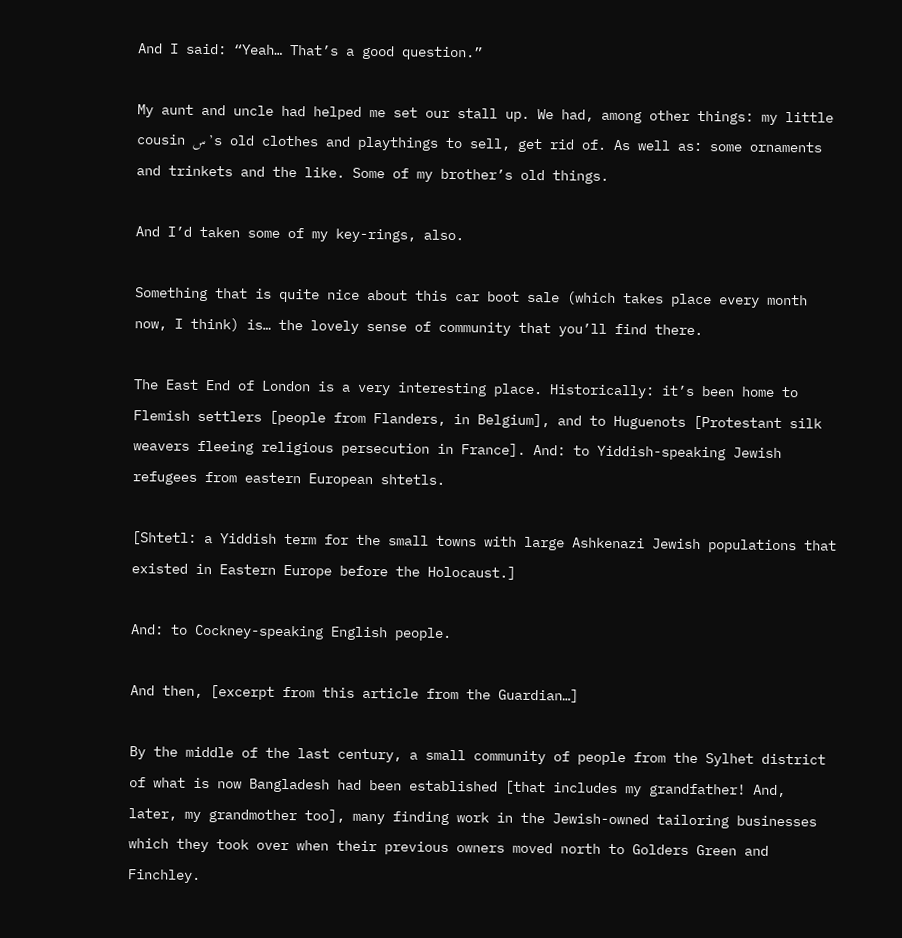And I said: “Yeah… That’s a good question.”

My aunt and uncle had helped me set our stall up. We had, among other things: my little cousin س’s old clothes and playthings to sell, get rid of. As well as: some ornaments and trinkets and the like. Some of my brother’s old things.

And I’d taken some of my key-rings, also.

Something that is quite nice about this car boot sale (which takes place every month now, I think) is… the lovely sense of community that you’ll find there.

The East End of London is a very interesting place. Historically: it’s been home to Flemish settlers [people from Flanders, in Belgium], and to Huguenots [Protestant silk weavers fleeing religious persecution in France]. And: to Yiddish-speaking Jewish refugees from eastern European shtetls.

[Shtetl: a Yiddish term for the small towns with large Ashkenazi Jewish populations that existed in Eastern Europe before the Holocaust.]

And: to Cockney-speaking English people.

And then, [excerpt from this article from the Guardian…]

By the middle of the last century, a small community of people from the Sylhet district of what is now Bangladesh had been established [that includes my grandfather! And, later, my grandmother too], many finding work in the Jewish-owned tailoring businesses which they took over when their previous owners moved north to Golders Green and Finchley.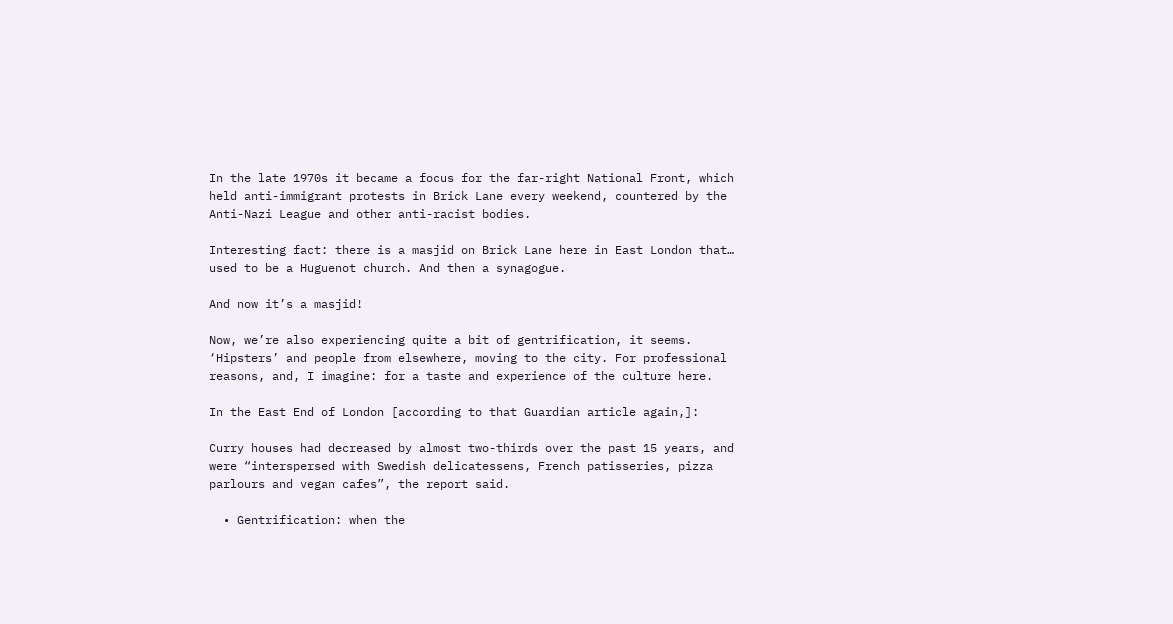In the late 1970s it became a focus for the far-right National Front, which held anti-immigrant protests in Brick Lane every weekend, countered by the Anti-Nazi League and other anti-racist bodies.

Interesting fact: there is a masjid on Brick Lane here in East London that… used to be a Huguenot church. And then a synagogue.

And now it’s a masjid!

Now, we’re also experiencing quite a bit of gentrification, it seems. ‘Hipsters’ and people from elsewhere, moving to the city. For professional reasons, and, I imagine: for a taste and experience of the culture here.

In the East End of London [according to that Guardian article again,]:

Curry houses had decreased by almost two-thirds over the past 15 years, and were “interspersed with Swedish delicatessens, French patisseries, pizza parlours and vegan cafes”, the report said.

  • Gentrification: when the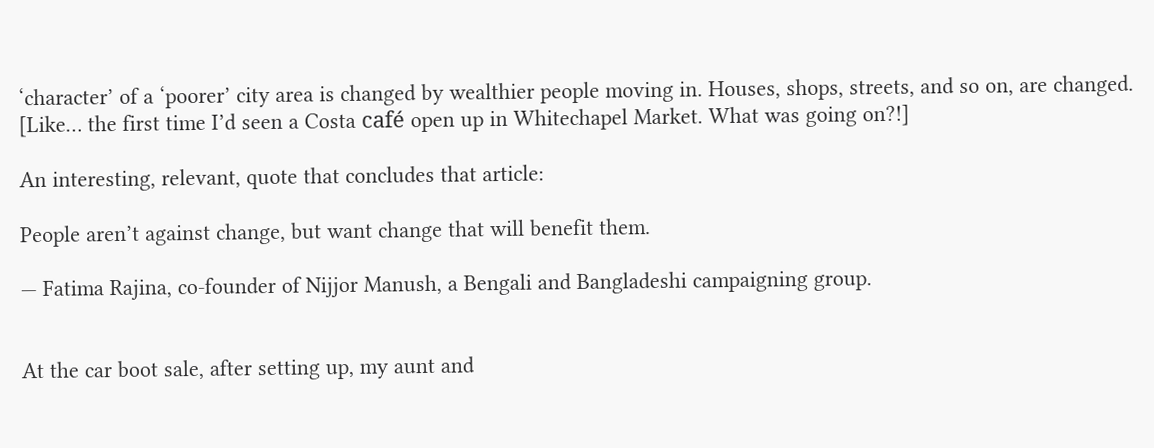‘character’ of a ‘poorer’ city area is changed by wealthier people moving in. Houses, shops, streets, and so on, are changed. [Like… the first time I’d seen a Costa café open up in Whitechapel Market. What was going on?!]

An interesting, relevant, quote that concludes that article:

People aren’t against change, but want change that will benefit them.

— Fatima Rajina, co-founder of Nijjor Manush, a Bengali and Bangladeshi campaigning group.


At the car boot sale, after setting up, my aunt and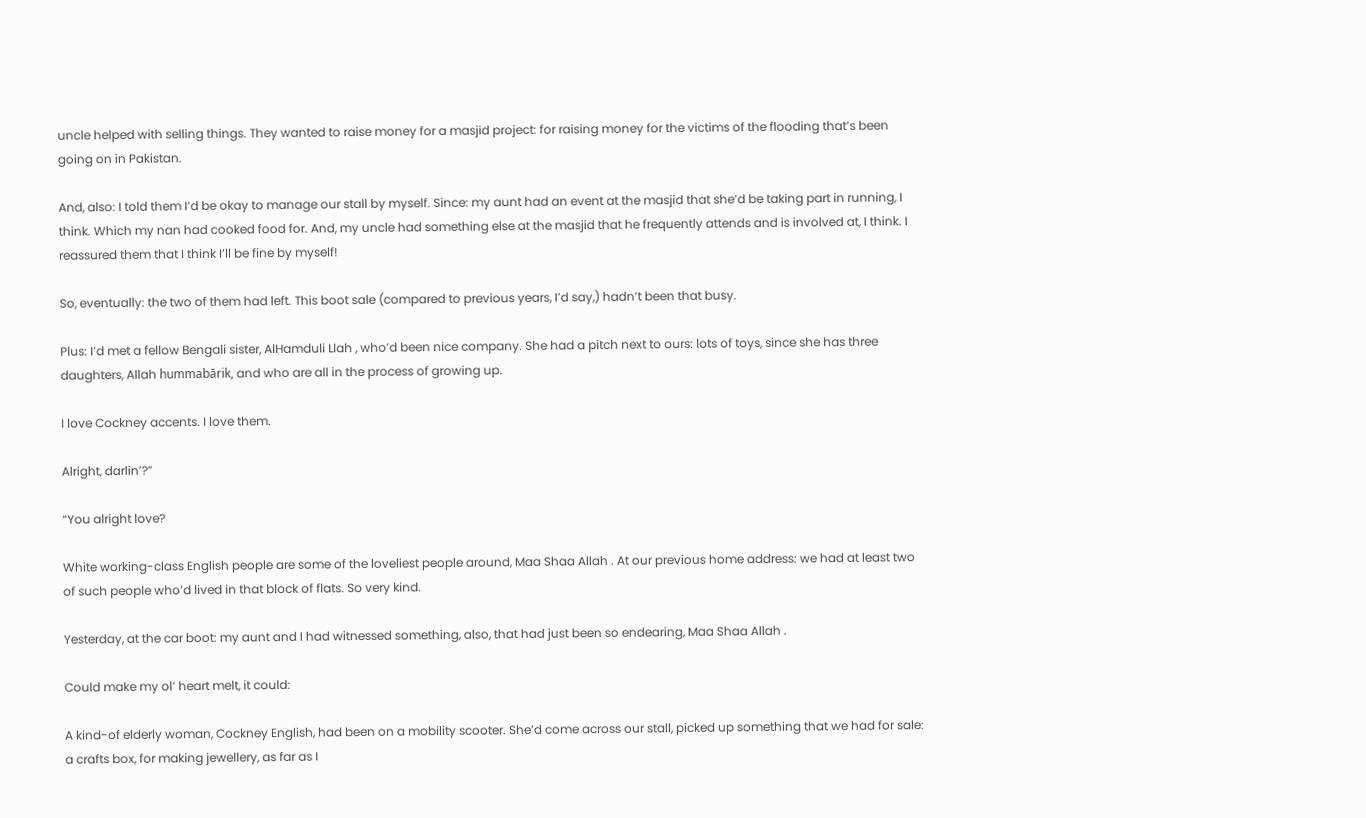uncle helped with selling things. They wanted to raise money for a masjid project: for raising money for the victims of the flooding that’s been going on in Pakistan.

And, also: I told them I’d be okay to manage our stall by myself. Since: my aunt had an event at the masjid that she’d be taking part in running, I think. Which my nan had cooked food for. And, my uncle had something else at the masjid that he frequently attends and is involved at, I think. I reassured them that I think I’ll be fine by myself!

So, eventually: the two of them had left. This boot sale (compared to previous years, I’d say,) hadn’t been that busy.

Plus: I’d met a fellow Bengali sister, AlHamduli Llah , who’d been nice company. She had a pitch next to ours: lots of toys, since she has three daughters, Allah hummabārik, and who are all in the process of growing up.

I love Cockney accents. I love them.

Alright, darlin’?”

“You alright love?

White working-class English people are some of the loveliest people around, Maa Shaa Allah . At our previous home address: we had at least two of such people who’d lived in that block of flats. So very kind.

Yesterday, at the car boot: my aunt and I had witnessed something, also, that had just been so endearing, Maa Shaa Allah .

Could make my ol’ heart melt, it could:

A kind-of elderly woman, Cockney English, had been on a mobility scooter. She’d come across our stall, picked up something that we had for sale: a crafts box, for making jewellery, as far as I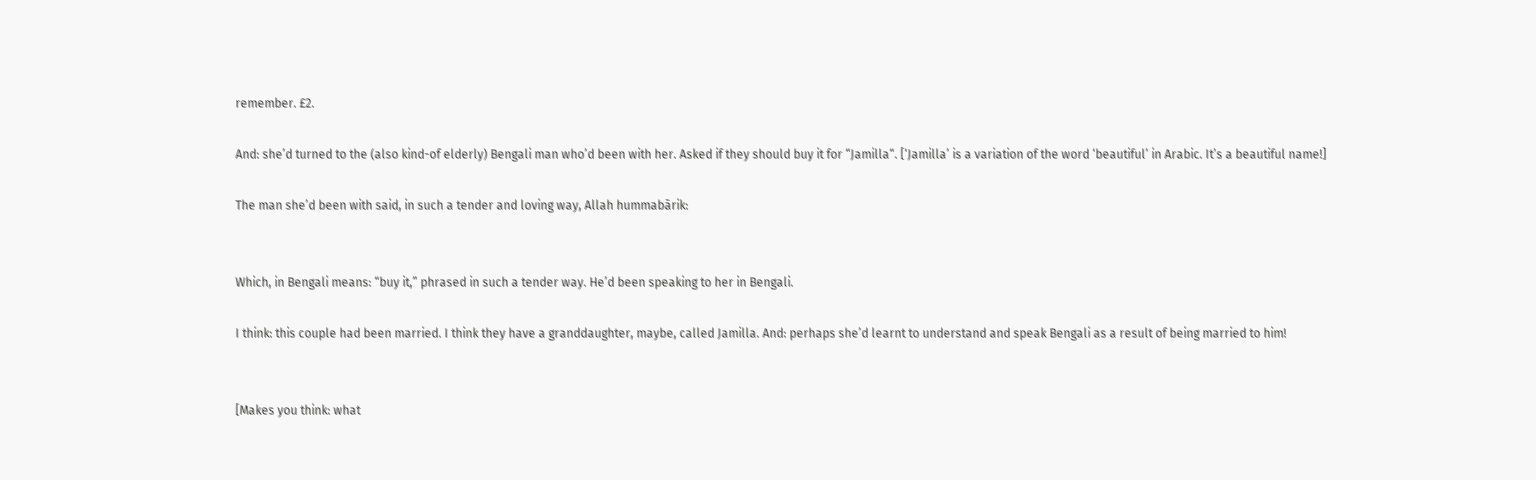remember. £2.

And: she’d turned to the (also kind-of elderly) Bengali man who’d been with her. Asked if they should buy it for “Jamilla“. [‘Jamilla’ is a variation of the word ‘beautiful’ in Arabic. It’s a beautiful name!]

The man she’d been with said, in such a tender and loving way, Allah hummabārik:


Which, in Bengali means: “buy it,” phrased in such a tender way. He’d been speaking to her in Bengali.

I think: this couple had been married. I think they have a granddaughter, maybe, called Jamilla. And: perhaps she’d learnt to understand and speak Bengali as a result of being married to him!


[Makes you think: what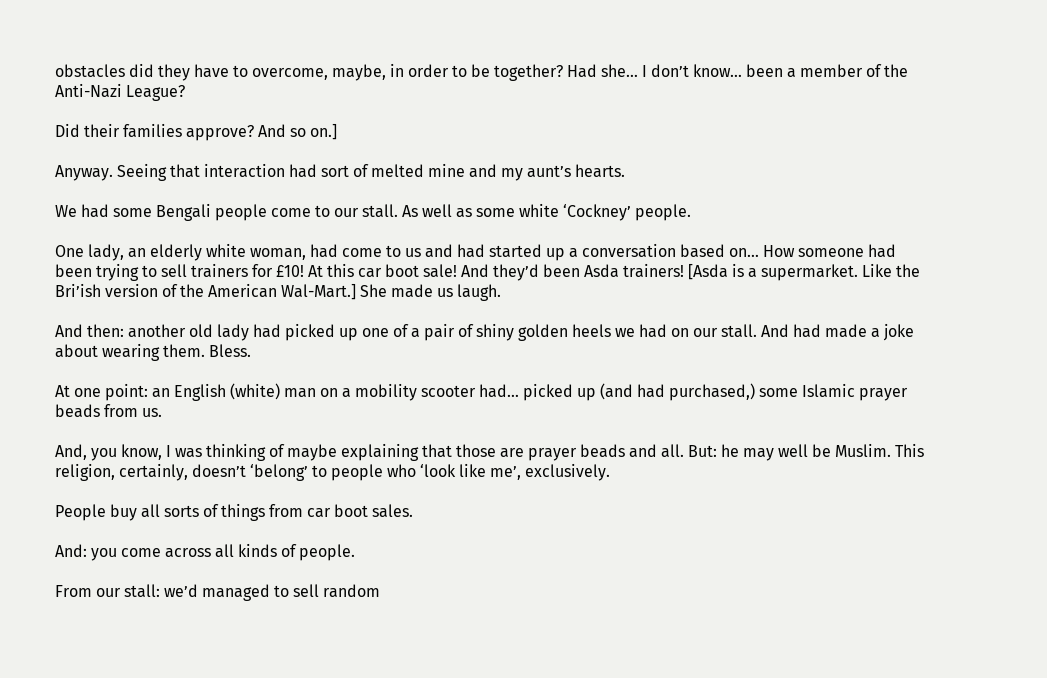obstacles did they have to overcome, maybe, in order to be together? Had she… I don’t know… been a member of the Anti-Nazi League?

Did their families approve? And so on.]

Anyway. Seeing that interaction had sort of melted mine and my aunt’s hearts.

We had some Bengali people come to our stall. As well as some white ‘Cockney’ people.

One lady, an elderly white woman, had come to us and had started up a conversation based on… How someone had been trying to sell trainers for £10! At this car boot sale! And they’d been Asda trainers! [Asda is a supermarket. Like the Bri’ish version of the American Wal-Mart.] She made us laugh.

And then: another old lady had picked up one of a pair of shiny golden heels we had on our stall. And had made a joke about wearing them. Bless.

At one point: an English (white) man on a mobility scooter had… picked up (and had purchased,) some Islamic prayer beads from us.

And, you know, I was thinking of maybe explaining that those are prayer beads and all. But: he may well be Muslim. This religion, certainly, doesn’t ‘belong’ to people who ‘look like me’, exclusively.

People buy all sorts of things from car boot sales.

And: you come across all kinds of people.

From our stall: we’d managed to sell random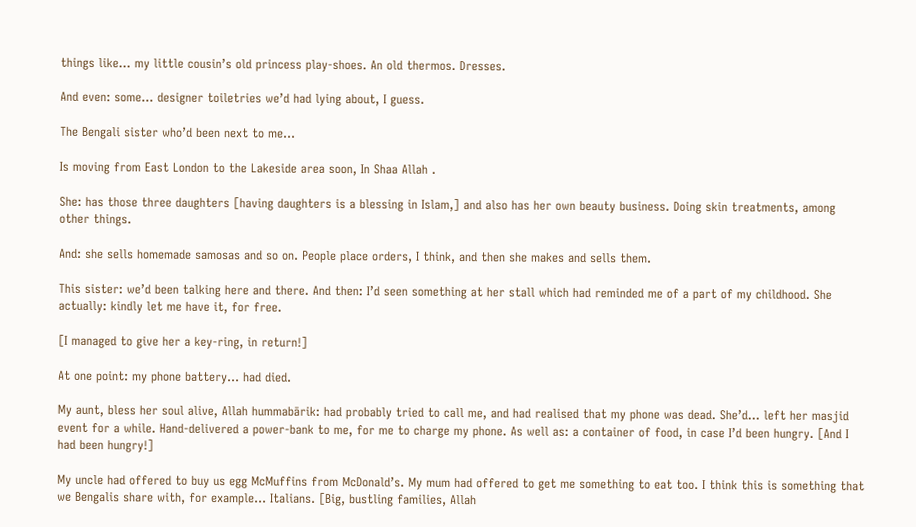things like… my little cousin’s old princess play-shoes. An old thermos. Dresses.

And even: some… designer toiletries we’d had lying about, I guess.

The Bengali sister who’d been next to me…

Is moving from East London to the Lakeside area soon, In Shaa Allah .

She: has those three daughters [having daughters is a blessing in Islam,] and also has her own beauty business. Doing skin treatments, among other things.

And: she sells homemade samosas and so on. People place orders, I think, and then she makes and sells them.

This sister: we’d been talking here and there. And then: I’d seen something at her stall which had reminded me of a part of my childhood. She actually: kindly let me have it, for free.

[I managed to give her a key-ring, in return!]

At one point: my phone battery… had died.

My aunt, bless her soul alive, Allah hummabārik: had probably tried to call me, and had realised that my phone was dead. She’d… left her masjid event for a while. Hand-delivered a power-bank to me, for me to charge my phone. As well as: a container of food, in case I’d been hungry. [And I had been hungry!]

My uncle had offered to buy us egg McMuffins from McDonald’s. My mum had offered to get me something to eat too. I think this is something that we Bengalis share with, for example… Italians. [Big, bustling families, Allah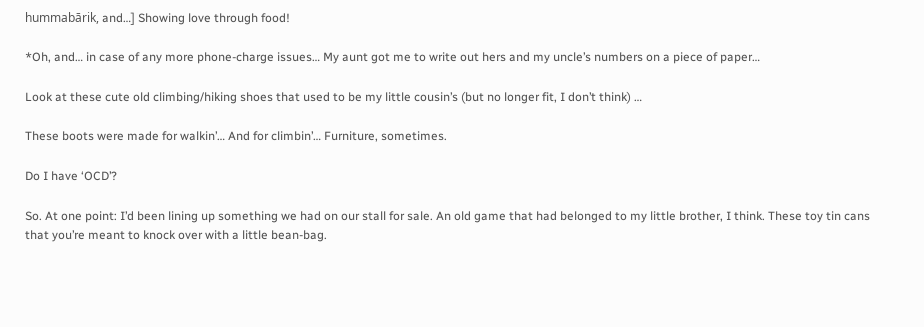hummabārik, and…] Showing love through food!

*Oh, and… in case of any more phone-charge issues… My aunt got me to write out hers and my uncle’s numbers on a piece of paper…

Look at these cute old climbing/hiking shoes that used to be my little cousin’s (but no longer fit, I don’t think) …

These boots were made for walkin’… And for climbin’… Furniture, sometimes.

Do I have ‘OCD’?

So. At one point: I’d been lining up something we had on our stall for sale. An old game that had belonged to my little brother, I think. These toy tin cans that you’re meant to knock over with a little bean-bag.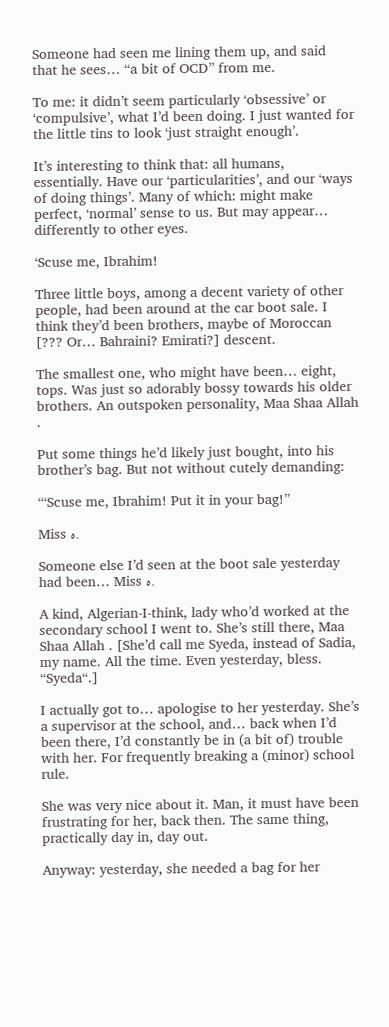Someone had seen me lining them up, and said that he sees… “a bit of OCD” from me.

To me: it didn’t seem particularly ‘obsessive’ or ‘compulsive’, what I’d been doing. I just wanted for the little tins to look ‘just straight enough’.

It’s interesting to think that: all humans, essentially. Have our ‘particularities’, and our ‘ways of doing things’. Many of which: might make perfect, ‘normal’ sense to us. But may appear… differently to other eyes.

‘Scuse me, Ibrahim!

Three little boys, among a decent variety of other people, had been around at the car boot sale. I think they’d been brothers, maybe of Moroccan [??? Or… Bahraini? Emirati?] descent.

The smallest one, who might have been… eight, tops. Was just so adorably bossy towards his older brothers. An outspoken personality, Maa Shaa Allah .

Put some things he’d likely just bought, into his brother’s bag. But not without cutely demanding:

“‘Scuse me, Ibrahim! Put it in your bag!”

Miss ه.

Someone else I’d seen at the boot sale yesterday had been… Miss ه.

A kind, Algerian-I-think, lady who’d worked at the secondary school I went to. She’s still there, Maa Shaa Allah . [She’d call me Syeda, instead of Sadia, my name. All the time. Even yesterday, bless. “Syeda“.]

I actually got to… apologise to her yesterday. She’s a supervisor at the school, and… back when I’d been there, I’d constantly be in (a bit of) trouble with her. For frequently breaking a (minor) school rule.

She was very nice about it. Man, it must have been frustrating for her, back then. The same thing, practically day in, day out.

Anyway: yesterday, she needed a bag for her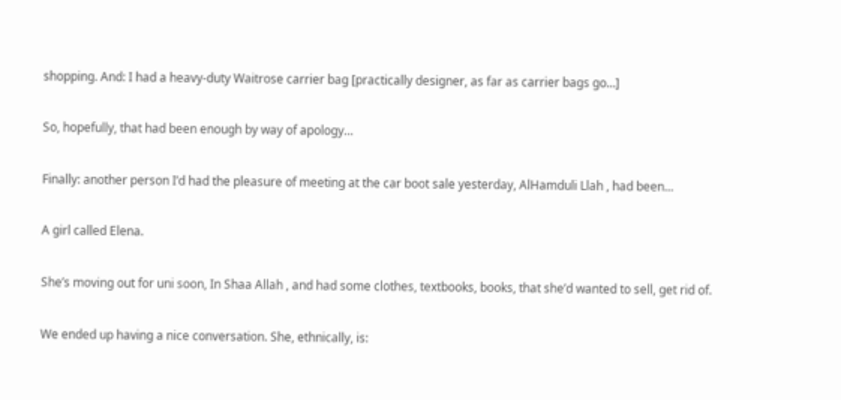shopping. And: I had a heavy-duty Waitrose carrier bag [practically designer, as far as carrier bags go…]

So, hopefully, that had been enough by way of apology…

Finally: another person I’d had the pleasure of meeting at the car boot sale yesterday, AlHamduli Llah , had been…

A girl called Elena.

She’s moving out for uni soon, In Shaa Allah , and had some clothes, textbooks, books, that she’d wanted to sell, get rid of.

We ended up having a nice conversation. She, ethnically, is: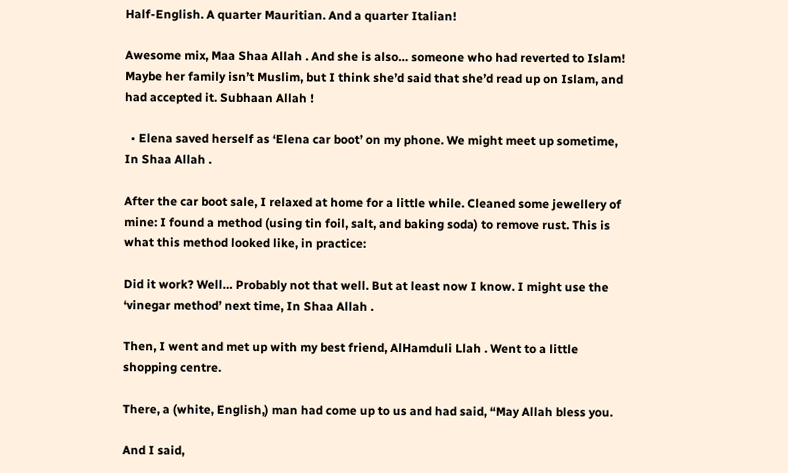Half-English. A quarter Mauritian. And a quarter Italian!

Awesome mix, Maa Shaa Allah . And she is also… someone who had reverted to Islam! Maybe her family isn’t Muslim, but I think she’d said that she’d read up on Islam, and had accepted it. Subhaan Allah !

  • Elena saved herself as ‘Elena car boot’ on my phone. We might meet up sometime, In Shaa Allah .

After the car boot sale, I relaxed at home for a little while. Cleaned some jewellery of mine: I found a method (using tin foil, salt, and baking soda) to remove rust. This is what this method looked like, in practice:

Did it work? Well… Probably not that well. But at least now I know. I might use the ‘vinegar method’ next time, In Shaa Allah .

Then, I went and met up with my best friend, AlHamduli Llah . Went to a little shopping centre.

There, a (white, English,) man had come up to us and had said, “May Allah bless you.

And I said,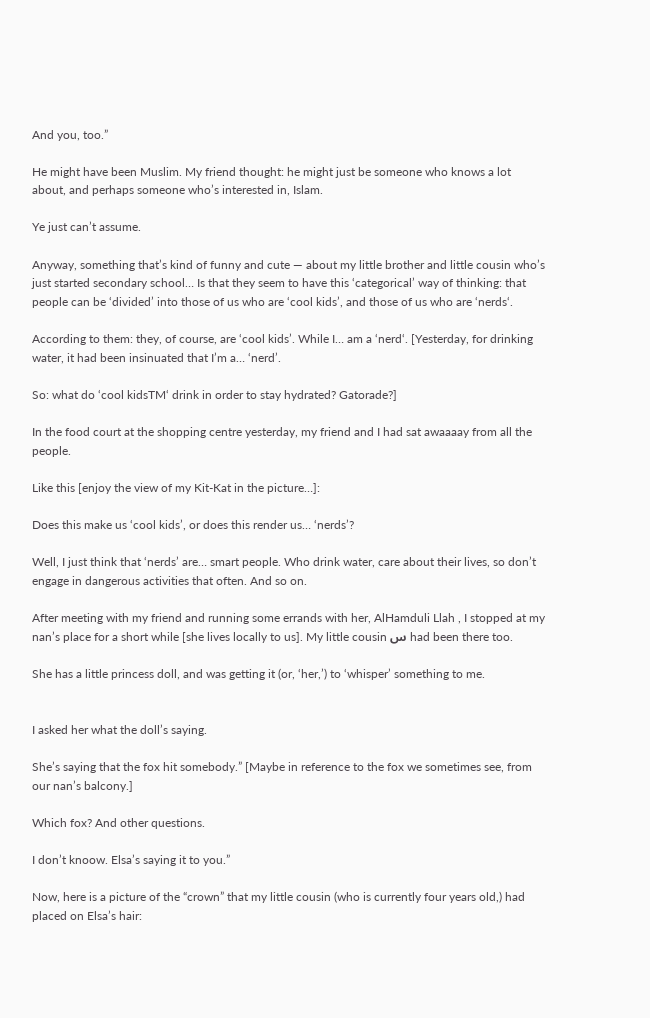And you, too.”

He might have been Muslim. My friend thought: he might just be someone who knows a lot about, and perhaps someone who’s interested in, Islam.

Ye just can’t assume.

Anyway, something that’s kind of funny and cute — about my little brother and little cousin who’s just started secondary school… Is that they seem to have this ‘categorical’ way of thinking: that people can be ‘divided’ into those of us who are ‘cool kids’, and those of us who are ‘nerds‘.

According to them: they, of course, are ‘cool kids’. While I… am a ‘nerd‘. [Yesterday, for drinking water, it had been insinuated that I’m a… ‘nerd’.

So: what do ‘cool kidsTM‘ drink in order to stay hydrated? Gatorade?]

In the food court at the shopping centre yesterday, my friend and I had sat awaaaay from all the people.

Like this [enjoy the view of my Kit-Kat in the picture…]:

Does this make us ‘cool kids’, or does this render us… ‘nerds’?

Well, I just think that ‘nerds’ are… smart people. Who drink water, care about their lives, so don’t engage in dangerous activities that often. And so on.

After meeting with my friend and running some errands with her, AlHamduli Llah , I stopped at my nan’s place for a short while [she lives locally to us]. My little cousin س had been there too.

She has a little princess doll, and was getting it (or, ‘her,’) to ‘whisper’ something to me.


I asked her what the doll’s saying.

She’s saying that the fox hit somebody.” [Maybe in reference to the fox we sometimes see, from our nan’s balcony.]

Which fox? And other questions.

I don’t knoow. Elsa’s saying it to you.”

Now, here is a picture of the “crown” that my little cousin (who is currently four years old,) had placed on Elsa’s hair: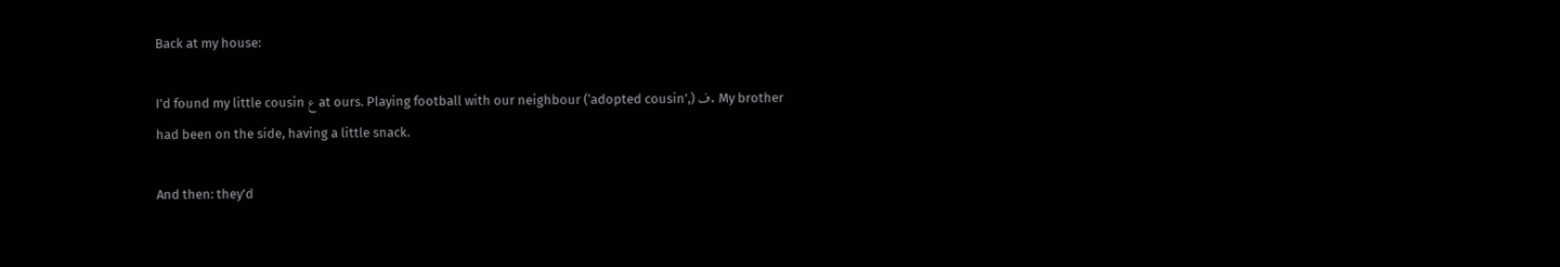Back at my house:

I’d found my little cousin ع at ours. Playing football with our neighbour (‘adopted cousin’,) ف. My brother had been on the side, having a little snack.

And then: they’d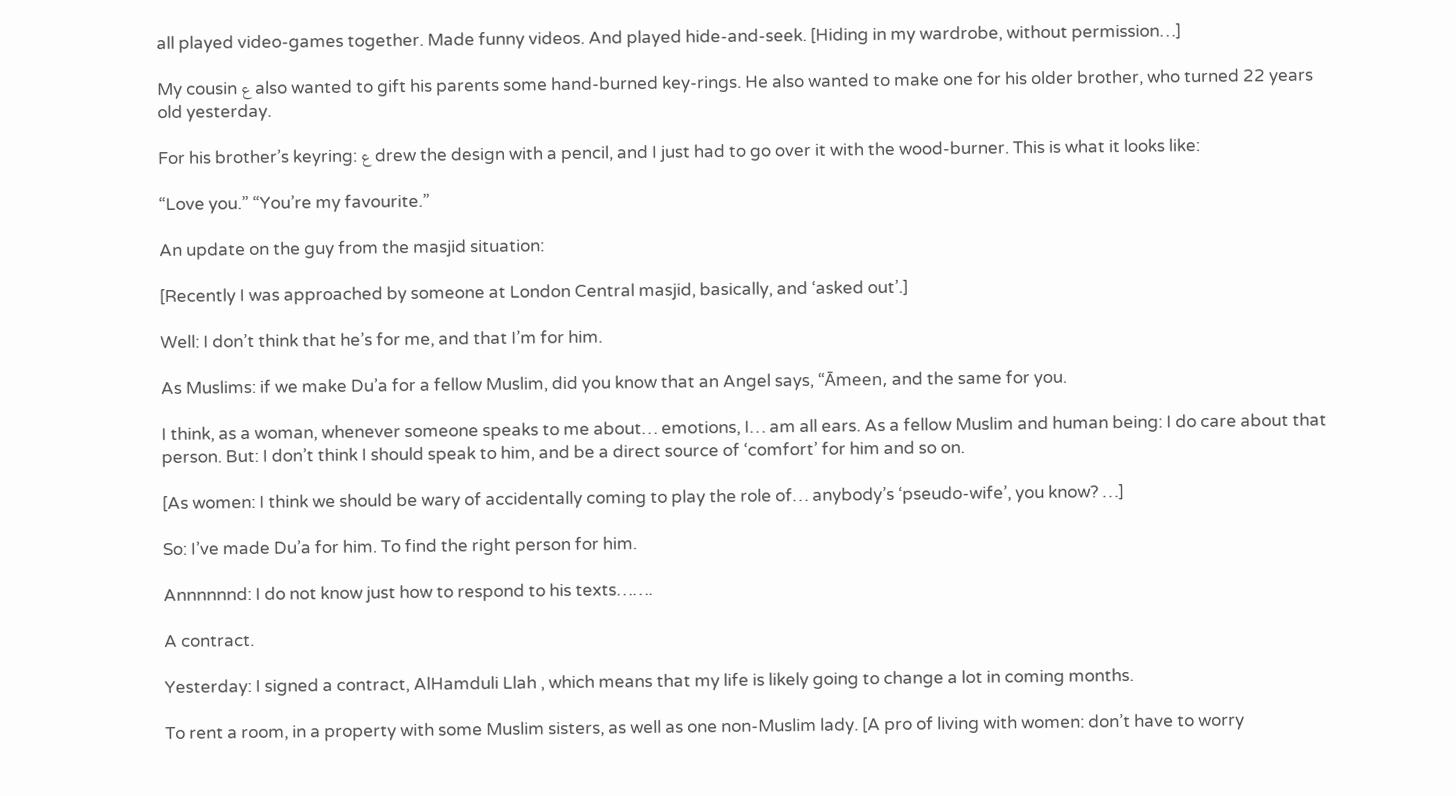all played video-games together. Made funny videos. And played hide-and-seek. [Hiding in my wardrobe, without permission…]

My cousin ع also wanted to gift his parents some hand-burned key-rings. He also wanted to make one for his older brother, who turned 22 years old yesterday.

For his brother’s keyring: ع drew the design with a pencil, and I just had to go over it with the wood-burner. This is what it looks like:

“Love you.” “You’re my favourite.”

An update on the guy from the masjid situation:

[Recently I was approached by someone at London Central masjid, basically, and ‘asked out’.]

Well: I don’t think that he’s for me, and that I’m for him.

As Muslims: if we make Du’a for a fellow Muslim, did you know that an Angel says, “Āmeen, and the same for you.

I think, as a woman, whenever someone speaks to me about… emotions, I… am all ears. As a fellow Muslim and human being: I do care about that person. But: I don’t think I should speak to him, and be a direct source of ‘comfort’ for him and so on.

[As women: I think we should be wary of accidentally coming to play the role of… anybody’s ‘pseudo-wife’, you know? …]

So: I’ve made Du’a for him. To find the right person for him.

Annnnnnd: I do not know just how to respond to his texts…….

A contract.

Yesterday: I signed a contract, AlHamduli Llah , which means that my life is likely going to change a lot in coming months.

To rent a room, in a property with some Muslim sisters, as well as one non-Muslim lady. [A pro of living with women: don’t have to worry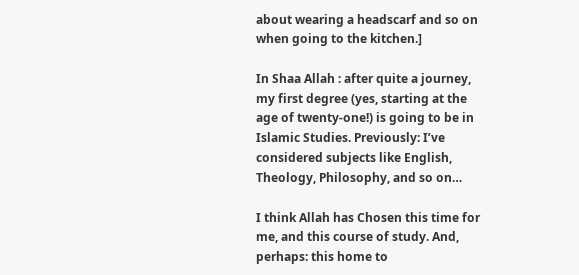about wearing a headscarf and so on when going to the kitchen.]

In Shaa Allah : after quite a journey, my first degree (yes, starting at the age of twenty-one!) is going to be in Islamic Studies. Previously: I’ve considered subjects like English, Theology, Philosophy, and so on…

I think Allah has Chosen this time for me, and this course of study. And, perhaps: this home to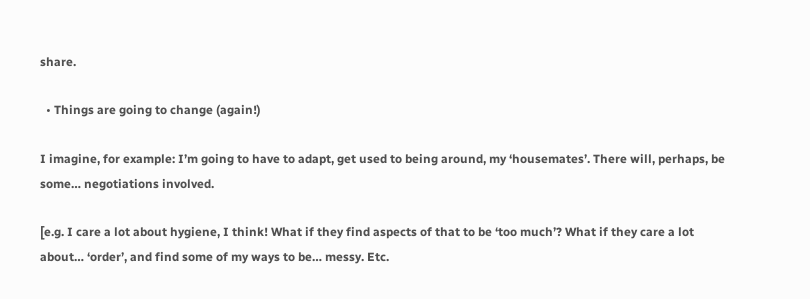share.

  • Things are going to change (again!)

I imagine, for example: I’m going to have to adapt, get used to being around, my ‘housemates’. There will, perhaps, be some… negotiations involved.

[e.g. I care a lot about hygiene, I think! What if they find aspects of that to be ‘too much’? What if they care a lot about… ‘order’, and find some of my ways to be… messy. Etc.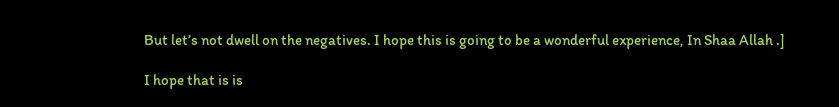But let’s not dwell on the negatives. I hope this is going to be a wonderful experience, In Shaa Allah .]

I hope that is is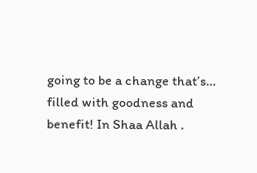going to be a change that’s… filled with goodness and benefit! In Shaa Allah .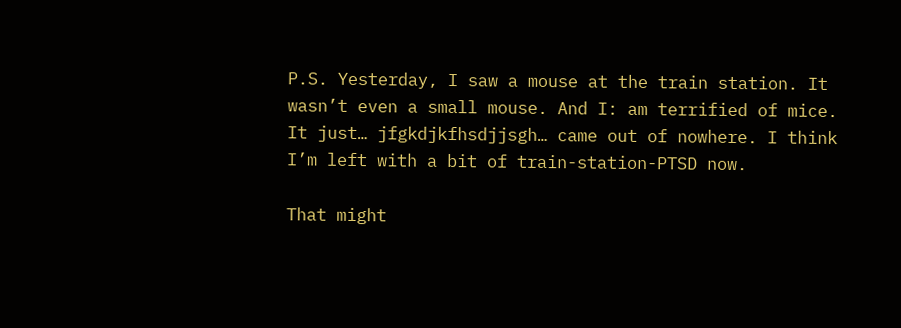P.S. Yesterday, I saw a mouse at the train station. It wasn’t even a small mouse. And I: am terrified of mice. It just… jfgkdjkfhsdjjsgh… came out of nowhere. I think I’m left with a bit of train-station-PTSD now.

That might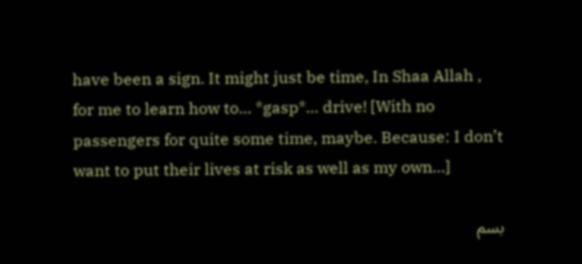have been a sign. It might just be time, In Shaa Allah , for me to learn how to… *gasp*… drive! [With no passengers for quite some time, maybe. Because: I don’t want to put their lives at risk as well as my own…]

بسم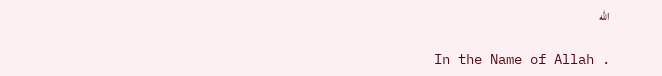الله

In the Name of Allah .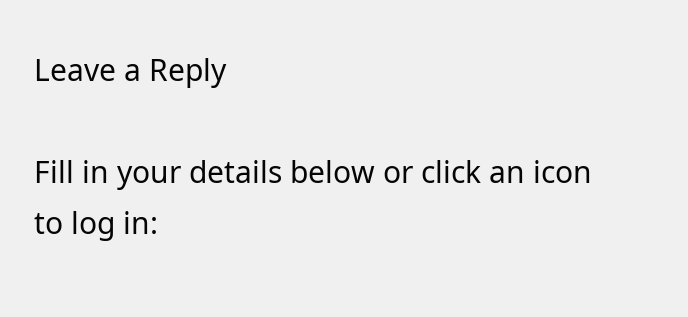Leave a Reply

Fill in your details below or click an icon to log in: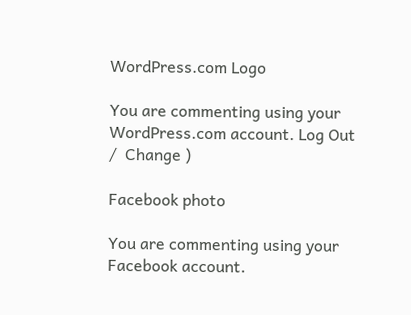WordPress.com Logo

You are commenting using your WordPress.com account. Log Out /  Change )

Facebook photo

You are commenting using your Facebook account.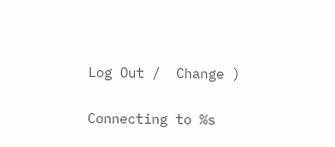Log Out /  Change )

Connecting to %s